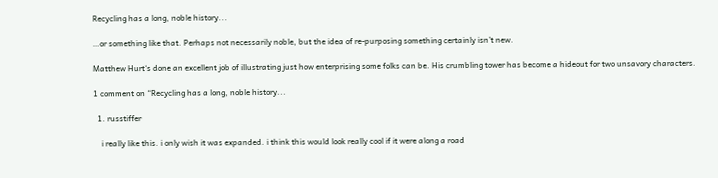Recycling has a long, noble history...

…or something like that. Perhaps not necessarily noble, but the idea of re-purposing something certainly isn’t new.

Matthew Hurt‘s done an excellent job of illustrating just how enterprising some folks can be. His crumbling tower has become a hideout for two unsavory characters.

1 comment on “Recycling has a long, noble history...

  1. russtiffer

    i really like this. i only wish it was expanded. i think this would look really cool if it were along a road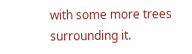with some more trees surrounding it.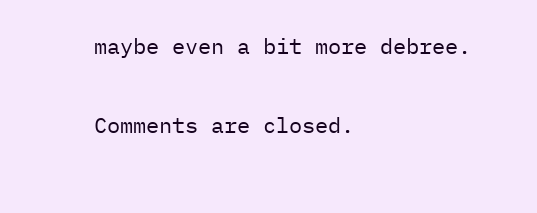maybe even a bit more debree.

Comments are closed.